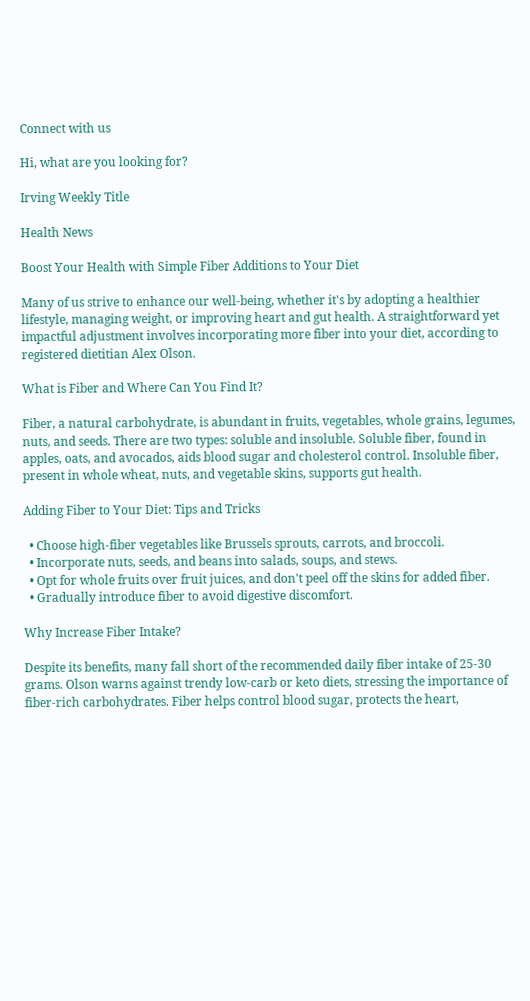Connect with us

Hi, what are you looking for?

Irving Weekly Title

Health News

Boost Your Health with Simple Fiber Additions to Your Diet

Many of us strive to enhance our well-being, whether it's by adopting a healthier lifestyle, managing weight, or improving heart and gut health. A straightforward yet impactful adjustment involves incorporating more fiber into your diet, according to registered dietitian Alex Olson.

What is Fiber and Where Can You Find It?

Fiber, a natural carbohydrate, is abundant in fruits, vegetables, whole grains, legumes, nuts, and seeds. There are two types: soluble and insoluble. Soluble fiber, found in apples, oats, and avocados, aids blood sugar and cholesterol control. Insoluble fiber, present in whole wheat, nuts, and vegetable skins, supports gut health.

Adding Fiber to Your Diet: Tips and Tricks

  • Choose high-fiber vegetables like Brussels sprouts, carrots, and broccoli.
  • Incorporate nuts, seeds, and beans into salads, soups, and stews.
  • Opt for whole fruits over fruit juices, and don't peel off the skins for added fiber.
  • Gradually introduce fiber to avoid digestive discomfort.

Why Increase Fiber Intake?

Despite its benefits, many fall short of the recommended daily fiber intake of 25-30 grams. Olson warns against trendy low-carb or keto diets, stressing the importance of fiber-rich carbohydrates. Fiber helps control blood sugar, protects the heart,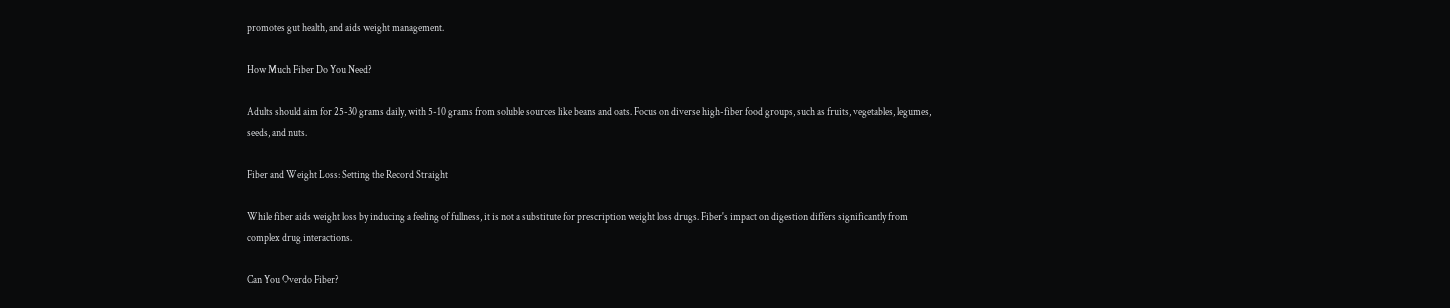promotes gut health, and aids weight management.

How Much Fiber Do You Need?

Adults should aim for 25-30 grams daily, with 5-10 grams from soluble sources like beans and oats. Focus on diverse high-fiber food groups, such as fruits, vegetables, legumes, seeds, and nuts.

Fiber and Weight Loss: Setting the Record Straight

While fiber aids weight loss by inducing a feeling of fullness, it is not a substitute for prescription weight loss drugs. Fiber's impact on digestion differs significantly from complex drug interactions.

Can You Overdo Fiber?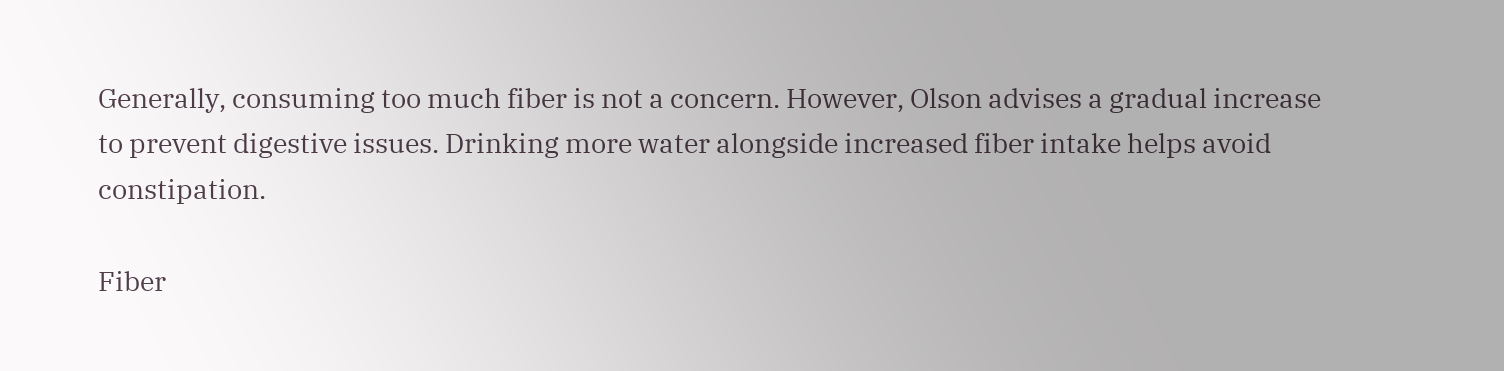Generally, consuming too much fiber is not a concern. However, Olson advises a gradual increase to prevent digestive issues. Drinking more water alongside increased fiber intake helps avoid constipation.

Fiber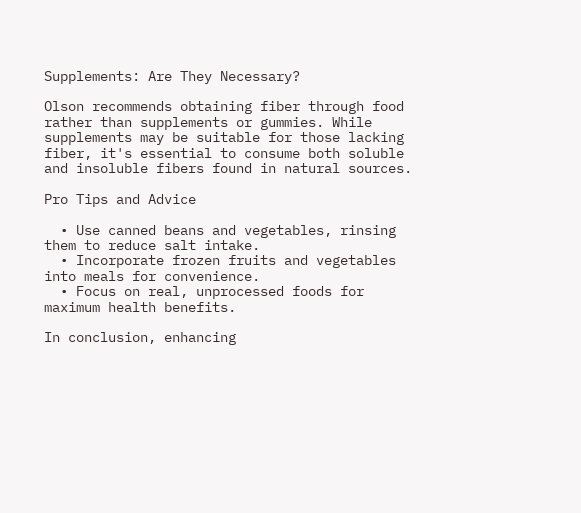Supplements: Are They Necessary?

Olson recommends obtaining fiber through food rather than supplements or gummies. While supplements may be suitable for those lacking fiber, it's essential to consume both soluble and insoluble fibers found in natural sources.

Pro Tips and Advice

  • Use canned beans and vegetables, rinsing them to reduce salt intake.
  • Incorporate frozen fruits and vegetables into meals for convenience.
  • Focus on real, unprocessed foods for maximum health benefits.

In conclusion, enhancing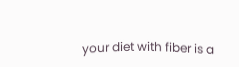your diet with fiber is a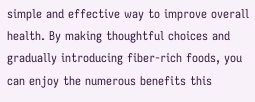simple and effective way to improve overall health. By making thoughtful choices and gradually introducing fiber-rich foods, you can enjoy the numerous benefits this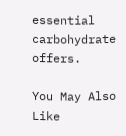essential carbohydrate offers.

You May Also Like